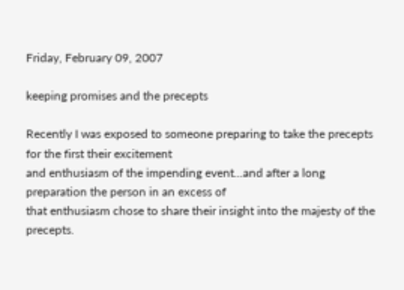Friday, February 09, 2007

keeping promises and the precepts

Recently I was exposed to someone preparing to take the precepts for the first their excitement
and enthusiasm of the impending event...and after a long preparation the person in an excess of
that enthusiasm chose to share their insight into the majesty of the precepts.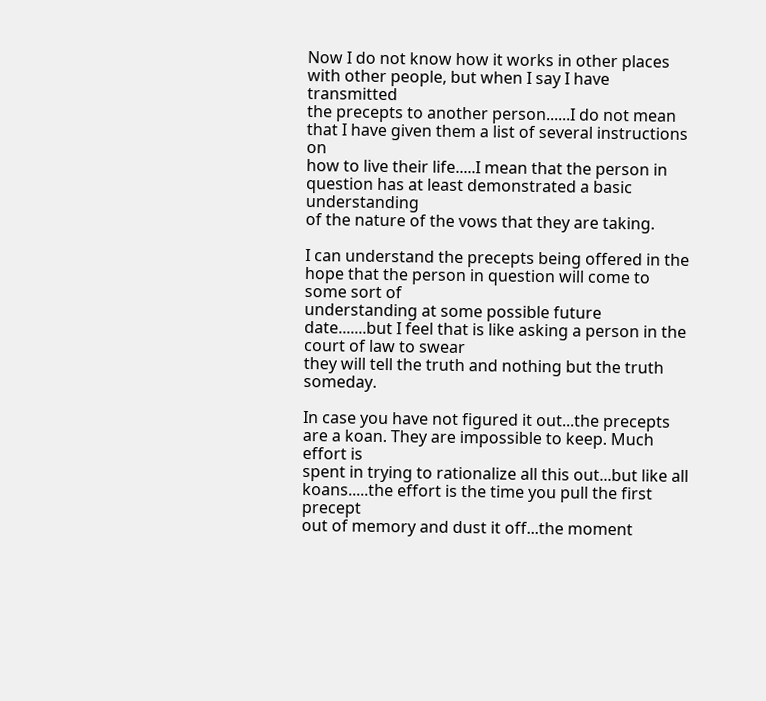Now I do not know how it works in other places with other people, but when I say I have transmitted
the precepts to another person......I do not mean that I have given them a list of several instructions on
how to live their life.....I mean that the person in question has at least demonstrated a basic understanding
of the nature of the vows that they are taking.

I can understand the precepts being offered in the hope that the person in question will come to some sort of
understanding at some possible future date.......but I feel that is like asking a person in the court of law to swear
they will tell the truth and nothing but the truth someday.

In case you have not figured it out...the precepts are a koan. They are impossible to keep. Much effort is
spent in trying to rationalize all this out...but like all koans.....the effort is the time you pull the first precept
out of memory and dust it off...the moment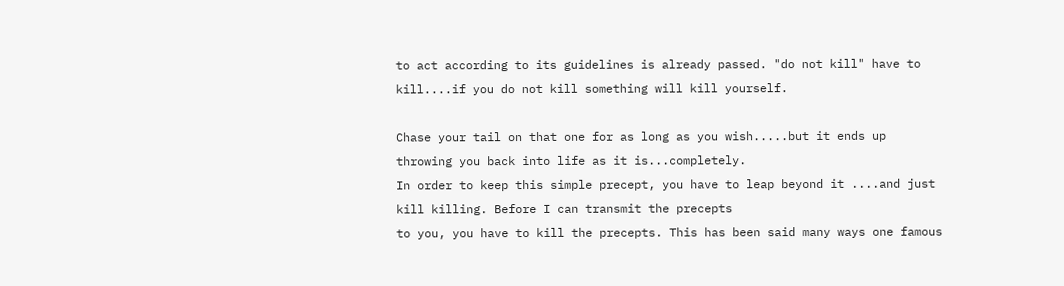to act according to its guidelines is already passed. "do not kill" have to
kill....if you do not kill something will kill yourself.

Chase your tail on that one for as long as you wish.....but it ends up throwing you back into life as it is...completely.
In order to keep this simple precept, you have to leap beyond it ....and just kill killing. Before I can transmit the precepts
to you, you have to kill the precepts. This has been said many ways one famous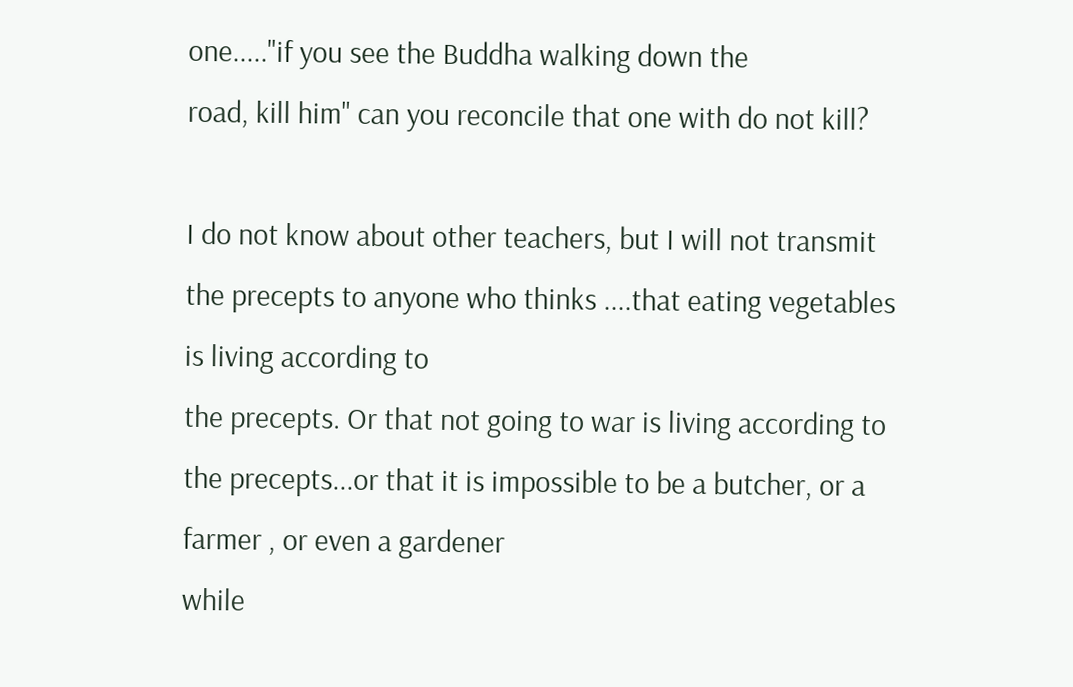one....."if you see the Buddha walking down the
road, kill him" can you reconcile that one with do not kill?

I do not know about other teachers, but I will not transmit the precepts to anyone who thinks ....that eating vegetables is living according to
the precepts. Or that not going to war is living according to the precepts...or that it is impossible to be a butcher, or a farmer , or even a gardener
while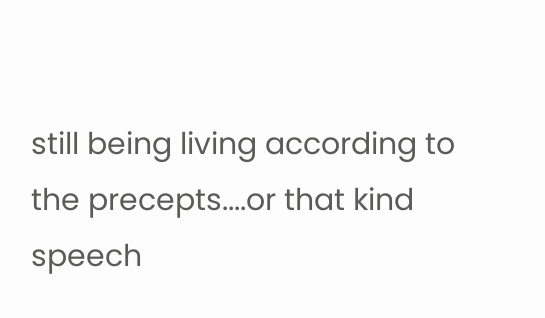still being living according to the precepts....or that kind speech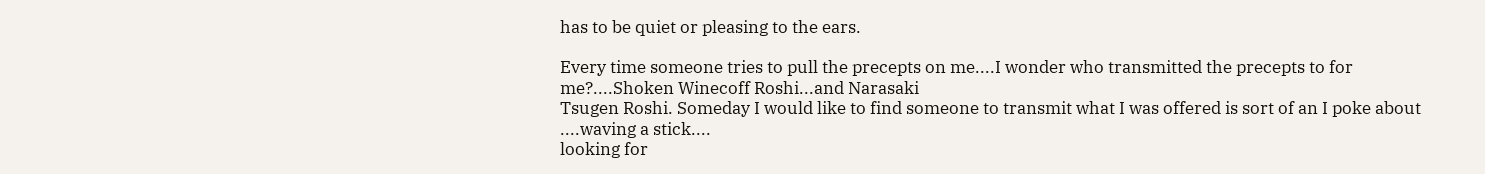has to be quiet or pleasing to the ears.

Every time someone tries to pull the precepts on me....I wonder who transmitted the precepts to for me?....Shoken Winecoff Roshi...and Narasaki
Tsugen Roshi. Someday I would like to find someone to transmit what I was offered is sort of an I poke about ....waving a stick....
looking for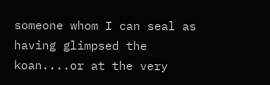someone whom I can seal as having glimpsed the koan....or at the very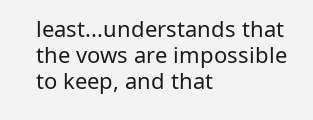least...understands that the vows are impossible to keep, and that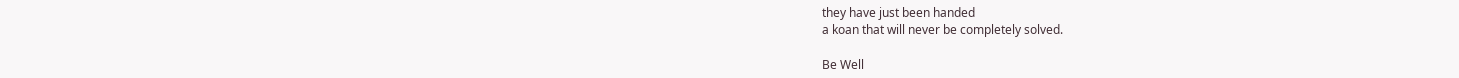they have just been handed
a koan that will never be completely solved.

Be Well